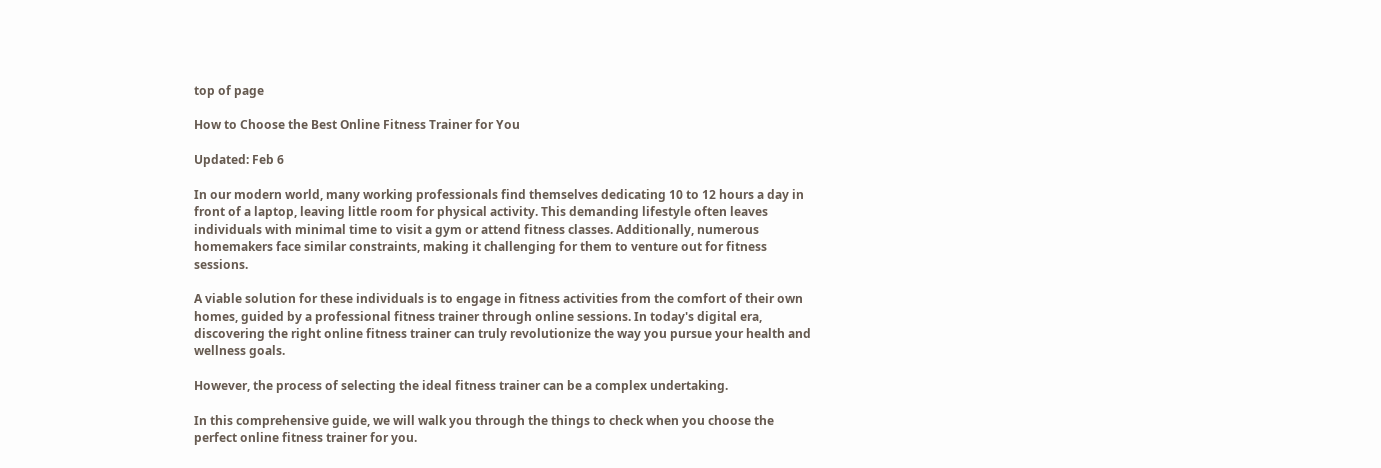top of page

How to Choose the Best Online Fitness Trainer for You

Updated: Feb 6

In our modern world, many working professionals find themselves dedicating 10 to 12 hours a day in front of a laptop, leaving little room for physical activity. This demanding lifestyle often leaves individuals with minimal time to visit a gym or attend fitness classes. Additionally, numerous homemakers face similar constraints, making it challenging for them to venture out for fitness sessions.

A viable solution for these individuals is to engage in fitness activities from the comfort of their own homes, guided by a professional fitness trainer through online sessions. In today's digital era, discovering the right online fitness trainer can truly revolutionize the way you pursue your health and wellness goals.

However, the process of selecting the ideal fitness trainer can be a complex undertaking.

In this comprehensive guide, we will walk you through the things to check when you choose the perfect online fitness trainer for you.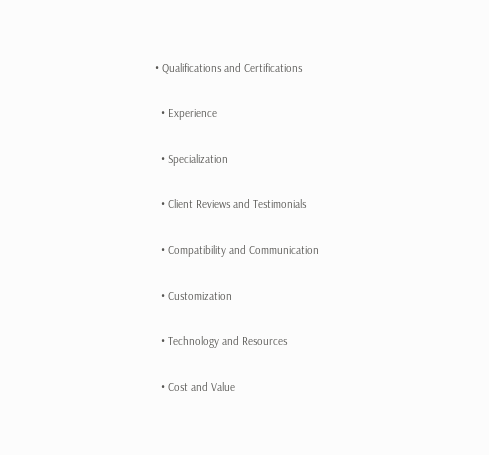• Qualifications and Certifications

  • Experience

  • Specialization

  • Client Reviews and Testimonials

  • Compatibility and Communication

  • Customization

  • Technology and Resources

  • Cost and Value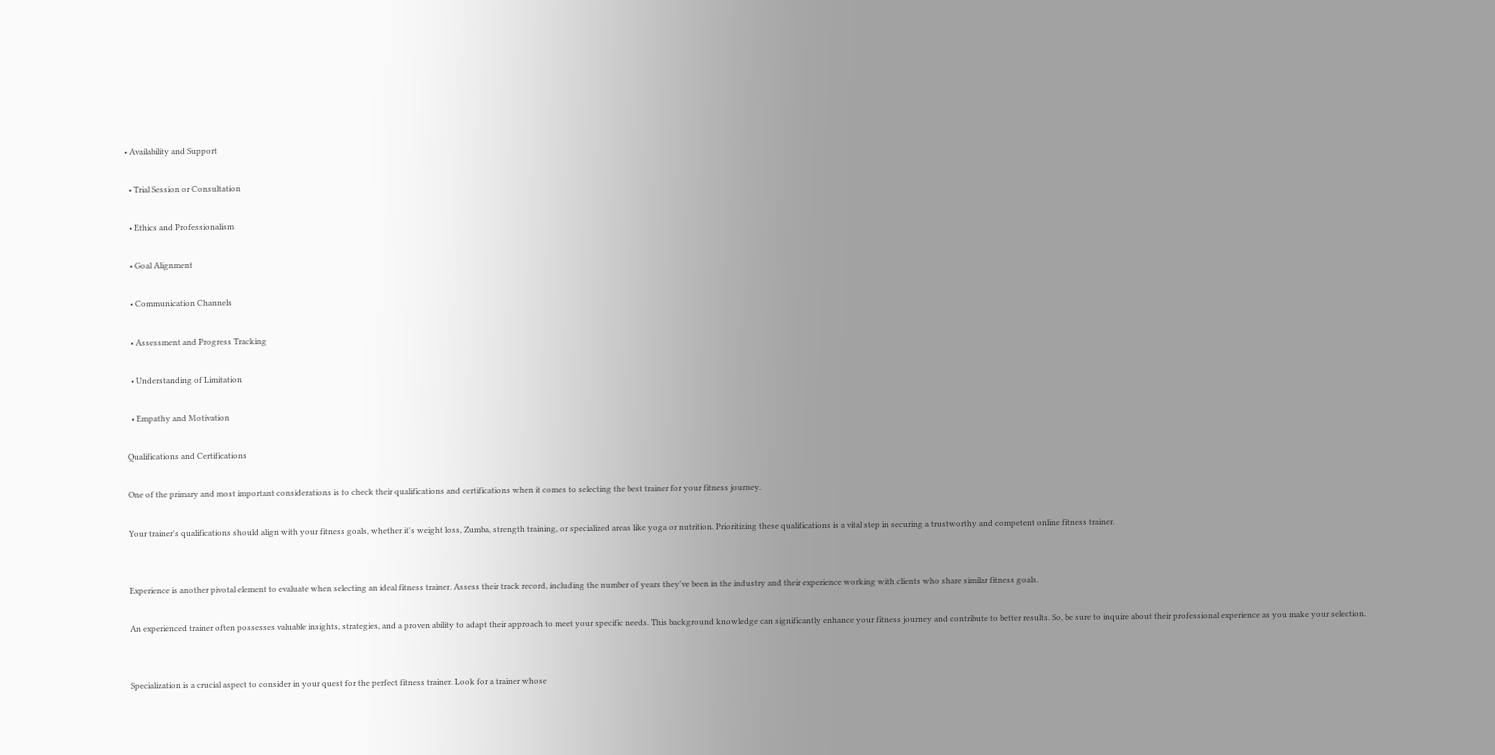• Availability and Support

  • Trial Session or Consultation

  • Ethics and Professionalism

  • Goal Alignment

  • Communication Channels

  • Assessment and Progress Tracking

  • Understanding of Limitation

  • Empathy and Motivation

Qualifications and Certifications

One of the primary and most important considerations is to check their qualifications and certifications when it comes to selecting the best trainer for your fitness journey.

Your trainer's qualifications should align with your fitness goals, whether it's weight loss, Zumba, strength training, or specialized areas like yoga or nutrition. Prioritizing these qualifications is a vital step in securing a trustworthy and competent online fitness trainer.


Experience is another pivotal element to evaluate when selecting an ideal fitness trainer. Assess their track record, including the number of years they've been in the industry and their experience working with clients who share similar fitness goals.

An experienced trainer often possesses valuable insights, strategies, and a proven ability to adapt their approach to meet your specific needs. This background knowledge can significantly enhance your fitness journey and contribute to better results. So, be sure to inquire about their professional experience as you make your selection.


Specialization is a crucial aspect to consider in your quest for the perfect fitness trainer. Look for a trainer whose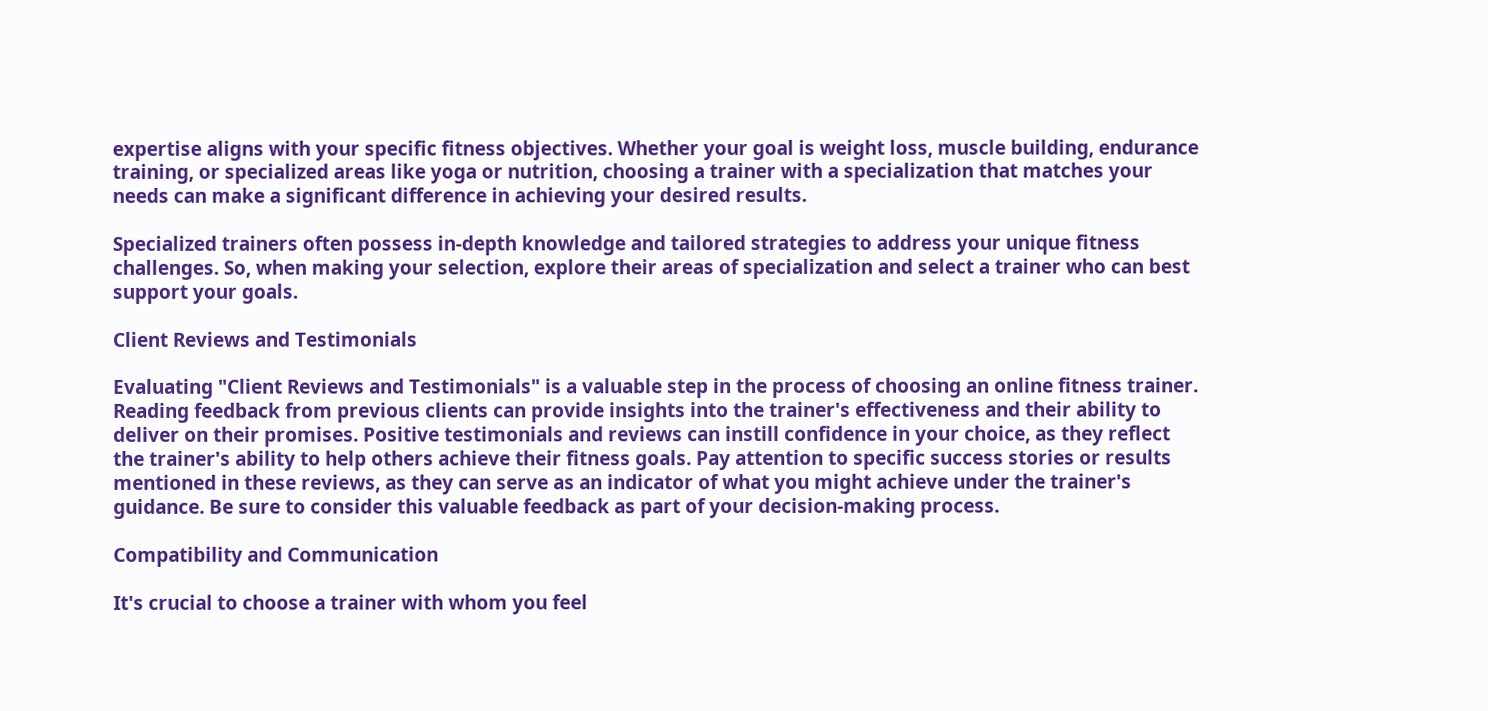expertise aligns with your specific fitness objectives. Whether your goal is weight loss, muscle building, endurance training, or specialized areas like yoga or nutrition, choosing a trainer with a specialization that matches your needs can make a significant difference in achieving your desired results.

Specialized trainers often possess in-depth knowledge and tailored strategies to address your unique fitness challenges. So, when making your selection, explore their areas of specialization and select a trainer who can best support your goals.

Client Reviews and Testimonials

Evaluating "Client Reviews and Testimonials" is a valuable step in the process of choosing an online fitness trainer. Reading feedback from previous clients can provide insights into the trainer's effectiveness and their ability to deliver on their promises. Positive testimonials and reviews can instill confidence in your choice, as they reflect the trainer's ability to help others achieve their fitness goals. Pay attention to specific success stories or results mentioned in these reviews, as they can serve as an indicator of what you might achieve under the trainer's guidance. Be sure to consider this valuable feedback as part of your decision-making process.

Compatibility and Communication

It's crucial to choose a trainer with whom you feel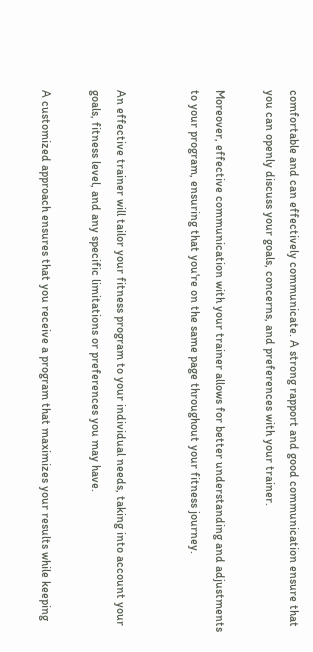comfortable and can effectively communicate. A strong rapport and good communication ensure that you can openly discuss your goals, concerns, and preferences with your trainer.

Moreover, effective communication with your trainer allows for better understanding and adjustments to your program, ensuring that you're on the same page throughout your fitness journey.


An effective trainer will tailor your fitness program to your individual needs, taking into account your goals, fitness level, and any specific limitations or preferences you may have.

A customized approach ensures that you receive a program that maximizes your results while keeping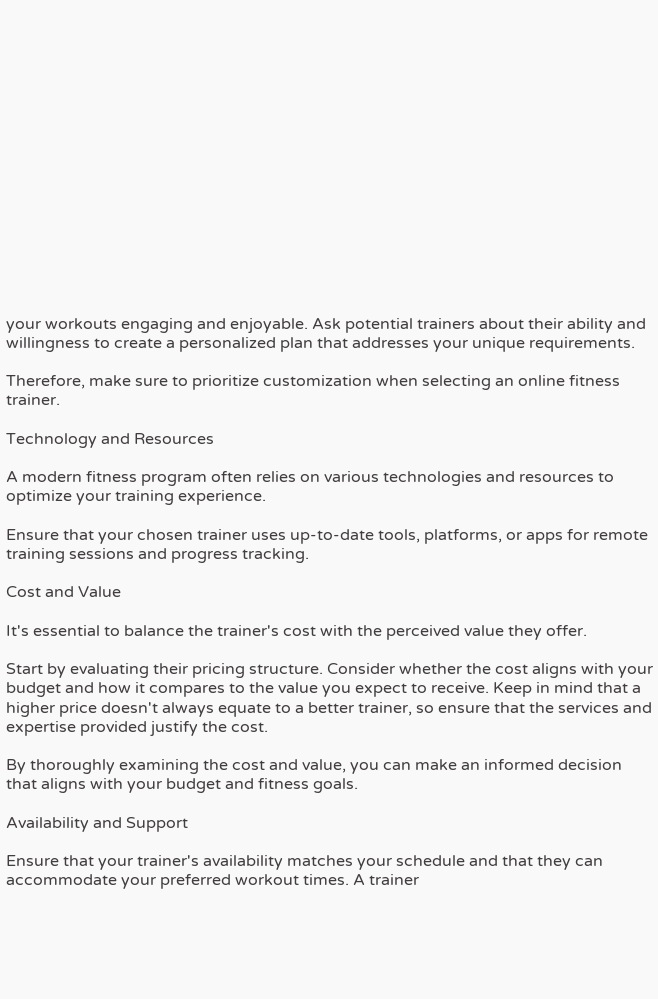your workouts engaging and enjoyable. Ask potential trainers about their ability and willingness to create a personalized plan that addresses your unique requirements.

Therefore, make sure to prioritize customization when selecting an online fitness trainer.

Technology and Resources

A modern fitness program often relies on various technologies and resources to optimize your training experience.

Ensure that your chosen trainer uses up-to-date tools, platforms, or apps for remote training sessions and progress tracking.

Cost and Value

It's essential to balance the trainer's cost with the perceived value they offer.

Start by evaluating their pricing structure. Consider whether the cost aligns with your budget and how it compares to the value you expect to receive. Keep in mind that a higher price doesn't always equate to a better trainer, so ensure that the services and expertise provided justify the cost.

By thoroughly examining the cost and value, you can make an informed decision that aligns with your budget and fitness goals.

Availability and Support

Ensure that your trainer's availability matches your schedule and that they can accommodate your preferred workout times. A trainer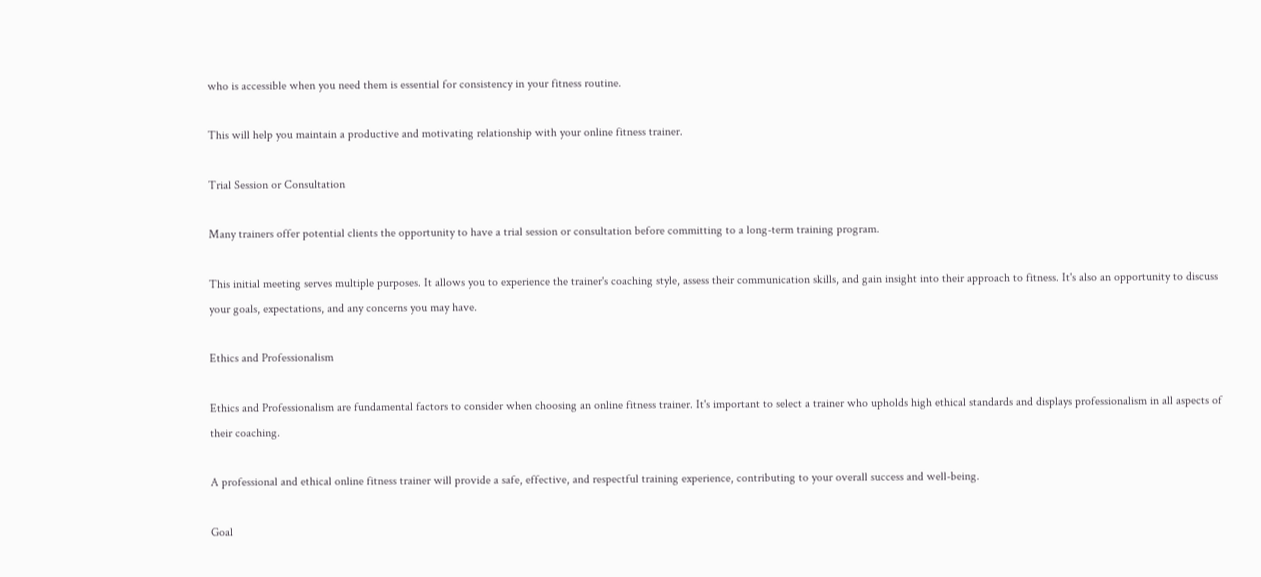who is accessible when you need them is essential for consistency in your fitness routine.

This will help you maintain a productive and motivating relationship with your online fitness trainer.

Trial Session or Consultation

Many trainers offer potential clients the opportunity to have a trial session or consultation before committing to a long-term training program.

This initial meeting serves multiple purposes. It allows you to experience the trainer's coaching style, assess their communication skills, and gain insight into their approach to fitness. It's also an opportunity to discuss your goals, expectations, and any concerns you may have.

Ethics and Professionalism

Ethics and Professionalism are fundamental factors to consider when choosing an online fitness trainer. It's important to select a trainer who upholds high ethical standards and displays professionalism in all aspects of their coaching.

A professional and ethical online fitness trainer will provide a safe, effective, and respectful training experience, contributing to your overall success and well-being.

Goal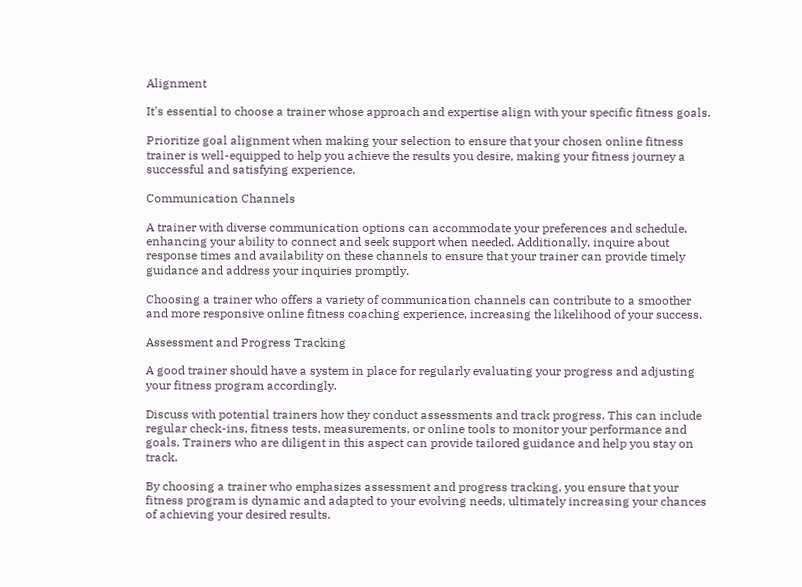Alignment

It's essential to choose a trainer whose approach and expertise align with your specific fitness goals.

Prioritize goal alignment when making your selection to ensure that your chosen online fitness trainer is well-equipped to help you achieve the results you desire, making your fitness journey a successful and satisfying experience.

Communication Channels

A trainer with diverse communication options can accommodate your preferences and schedule, enhancing your ability to connect and seek support when needed. Additionally, inquire about response times and availability on these channels to ensure that your trainer can provide timely guidance and address your inquiries promptly.

Choosing a trainer who offers a variety of communication channels can contribute to a smoother and more responsive online fitness coaching experience, increasing the likelihood of your success.

Assessment and Progress Tracking

A good trainer should have a system in place for regularly evaluating your progress and adjusting your fitness program accordingly.

Discuss with potential trainers how they conduct assessments and track progress. This can include regular check-ins, fitness tests, measurements, or online tools to monitor your performance and goals. Trainers who are diligent in this aspect can provide tailored guidance and help you stay on track.

By choosing a trainer who emphasizes assessment and progress tracking, you ensure that your fitness program is dynamic and adapted to your evolving needs, ultimately increasing your chances of achieving your desired results.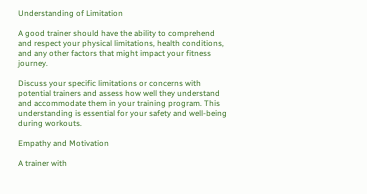Understanding of Limitation

A good trainer should have the ability to comprehend and respect your physical limitations, health conditions, and any other factors that might impact your fitness journey.

Discuss your specific limitations or concerns with potential trainers and assess how well they understand and accommodate them in your training program. This understanding is essential for your safety and well-being during workouts.

Empathy and Motivation

A trainer with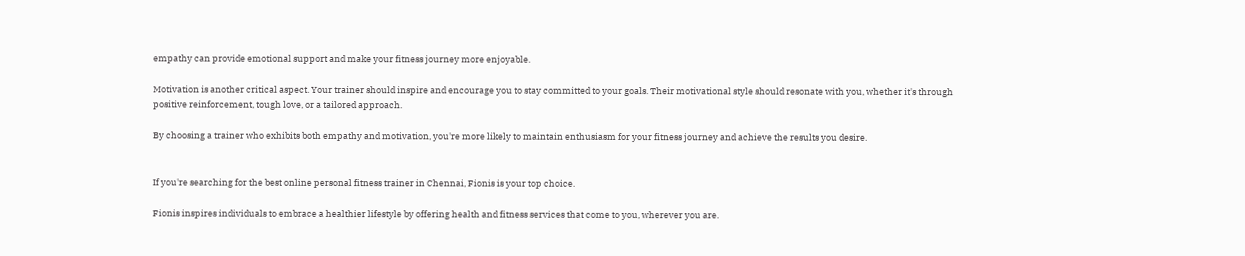empathy can provide emotional support and make your fitness journey more enjoyable.

Motivation is another critical aspect. Your trainer should inspire and encourage you to stay committed to your goals. Their motivational style should resonate with you, whether it's through positive reinforcement, tough love, or a tailored approach.

By choosing a trainer who exhibits both empathy and motivation, you're more likely to maintain enthusiasm for your fitness journey and achieve the results you desire.


If you're searching for the best online personal fitness trainer in Chennai, Fionis is your top choice.

Fionis inspires individuals to embrace a healthier lifestyle by offering health and fitness services that come to you, wherever you are.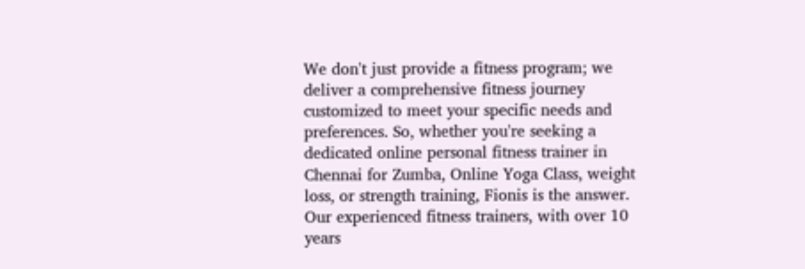We don't just provide a fitness program; we deliver a comprehensive fitness journey customized to meet your specific needs and preferences. So, whether you're seeking a dedicated online personal fitness trainer in Chennai for Zumba, Online Yoga Class, weight loss, or strength training, Fionis is the answer. Our experienced fitness trainers, with over 10 years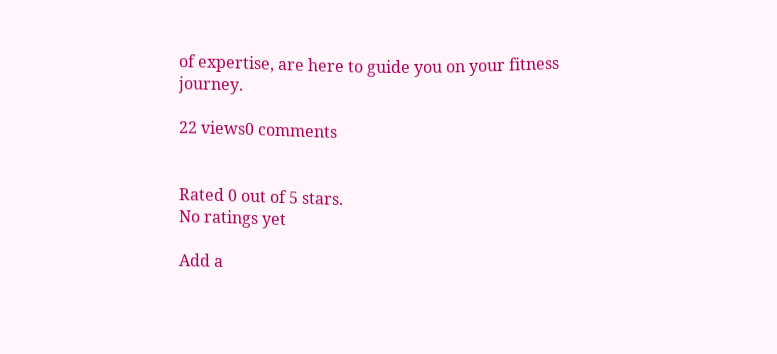of expertise, are here to guide you on your fitness journey.

22 views0 comments


Rated 0 out of 5 stars.
No ratings yet

Add a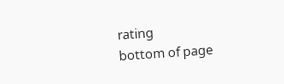rating
bottom of page